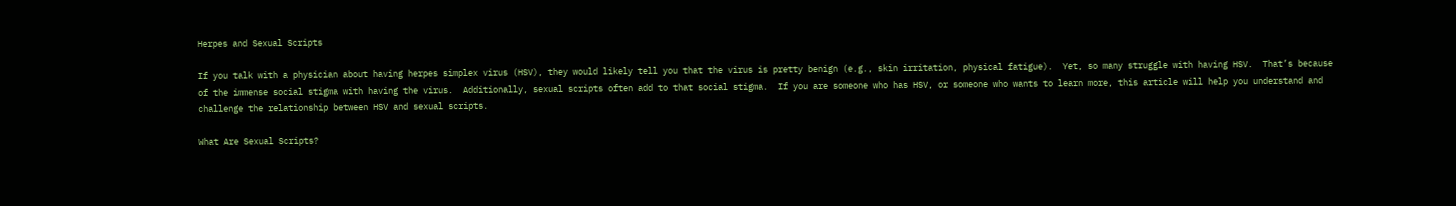Herpes and Sexual Scripts

If you talk with a physician about having herpes simplex virus (HSV), they would likely tell you that the virus is pretty benign (e.g., skin irritation, physical fatigue).  Yet, so many struggle with having HSV.  That’s because of the immense social stigma with having the virus.  Additionally, sexual scripts often add to that social stigma.  If you are someone who has HSV, or someone who wants to learn more, this article will help you understand and challenge the relationship between HSV and sexual scripts.

What Are Sexual Scripts?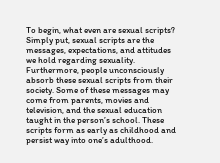To begin, what even are sexual scripts?  Simply put, sexual scripts are the messages, expectations, and attitudes we hold regarding sexuality.  Furthermore, people unconsciously absorb these sexual scripts from their society. Some of these messages may come from parents, movies and television, and the sexual education taught in the person’s school. These scripts form as early as childhood and persist way into one’s adulthood.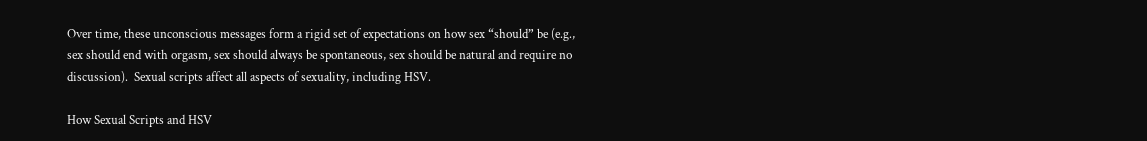Over time, these unconscious messages form a rigid set of expectations on how sex “should” be (e.g., sex should end with orgasm, sex should always be spontaneous, sex should be natural and require no discussion).  Sexual scripts affect all aspects of sexuality, including HSV.

How Sexual Scripts and HSV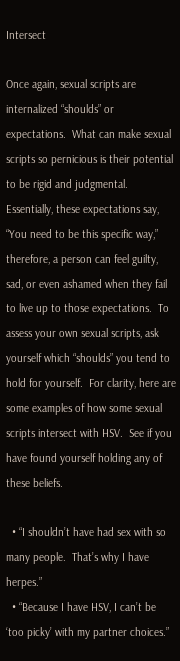Intersect

Once again, sexual scripts are internalized “shoulds” or expectations.  What can make sexual scripts so pernicious is their potential to be rigid and judgmental.  Essentially, these expectations say, “You need to be this specific way,” therefore, a person can feel guilty, sad, or even ashamed when they fail to live up to those expectations.  To assess your own sexual scripts, ask yourself which “shoulds” you tend to hold for yourself.  For clarity, here are some examples of how some sexual scripts intersect with HSV.  See if you have found yourself holding any of these beliefs.

  • “I shouldn’t have had sex with so many people.  That’s why I have herpes.”
  • “Because I have HSV, I can’t be ‘too picky’ with my partner choices.”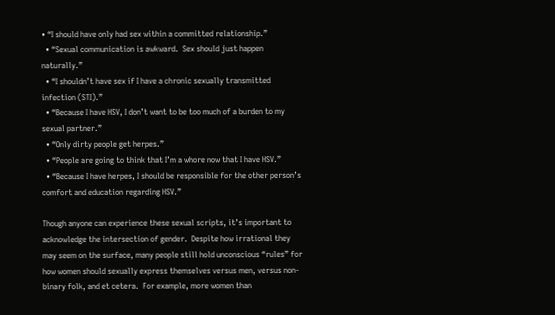• “I should have only had sex within a committed relationship.”
  • “Sexual communication is awkward.  Sex should just happen naturally.”
  • “I shouldn’t have sex if I have a chronic sexually transmitted infection (STI).”
  • “Because I have HSV, I don’t want to be too much of a burden to my sexual partner.”
  • “Only dirty people get herpes.”
  • “People are going to think that I’m a whore now that I have HSV.”
  • “Because I have herpes, I should be responsible for the other person’s comfort and education regarding HSV.”

Though anyone can experience these sexual scripts, it’s important to acknowledge the intersection of gender.  Despite how irrational they may seem on the surface, many people still hold unconscious “rules” for how women should sexually express themselves versus men, versus non-binary folk, and et cetera.  For example, more women than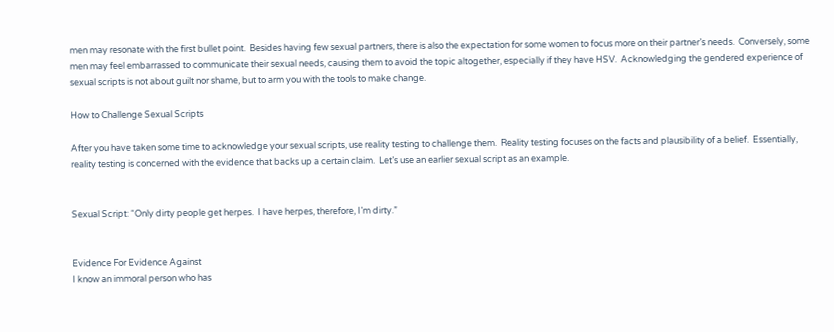men may resonate with the first bullet point.  Besides having few sexual partners, there is also the expectation for some women to focus more on their partner’s needs.  Conversely, some men may feel embarrassed to communicate their sexual needs, causing them to avoid the topic altogether, especially if they have HSV.  Acknowledging the gendered experience of sexual scripts is not about guilt nor shame, but to arm you with the tools to make change.

How to Challenge Sexual Scripts

After you have taken some time to acknowledge your sexual scripts, use reality testing to challenge them.  Reality testing focuses on the facts and plausibility of a belief.  Essentially, reality testing is concerned with the evidence that backs up a certain claim.  Let’s use an earlier sexual script as an example.


Sexual Script: “Only dirty people get herpes.  I have herpes, therefore, I’m dirty.”


Evidence For Evidence Against
I know an immoral person who has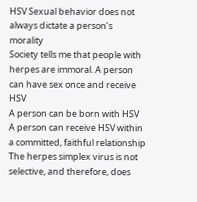HSV Sexual behavior does not always dictate a person’s morality
Society tells me that people with herpes are immoral. A person can have sex once and receive HSV
A person can be born with HSV
A person can receive HSV within a committed, faithful relationship
The herpes simplex virus is not selective, and therefore, does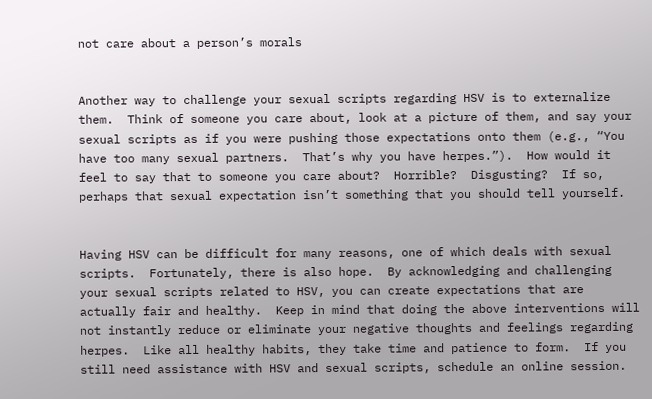not care about a person’s morals


Another way to challenge your sexual scripts regarding HSV is to externalize them.  Think of someone you care about, look at a picture of them, and say your sexual scripts as if you were pushing those expectations onto them (e.g., “You have too many sexual partners.  That’s why you have herpes.”).  How would it feel to say that to someone you care about?  Horrible?  Disgusting?  If so, perhaps that sexual expectation isn’t something that you should tell yourself.


Having HSV can be difficult for many reasons, one of which deals with sexual scripts.  Fortunately, there is also hope.  By acknowledging and challenging your sexual scripts related to HSV, you can create expectations that are actually fair and healthy.  Keep in mind that doing the above interventions will not instantly reduce or eliminate your negative thoughts and feelings regarding herpes.  Like all healthy habits, they take time and patience to form.  If you still need assistance with HSV and sexual scripts, schedule an online session.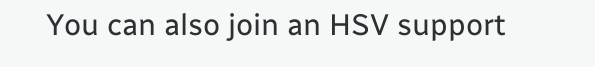You can also join an HSV support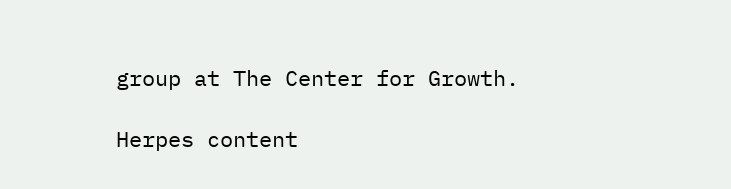group at The Center for Growth.

Herpes content